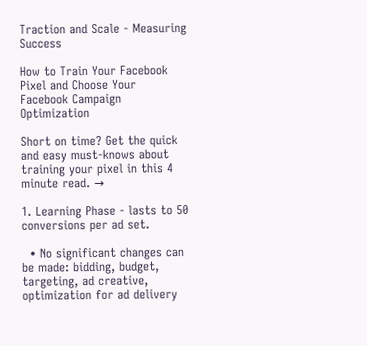Traction and Scale - Measuring Success

How to Train Your Facebook Pixel and Choose Your Facebook Campaign Optimization

Short on time? Get the quick and easy must-knows about training your pixel in this 4 minute read. →

1. Learning Phase - lasts to 50 conversions per ad set.

  • No significant changes can be made: bidding, budget, targeting, ad creative, optimization for ad delivery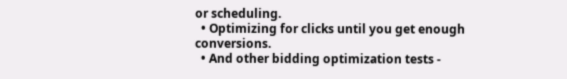or scheduling.
  • Optimizing for clicks until you get enough conversions.
  • And other bidding optimization tests -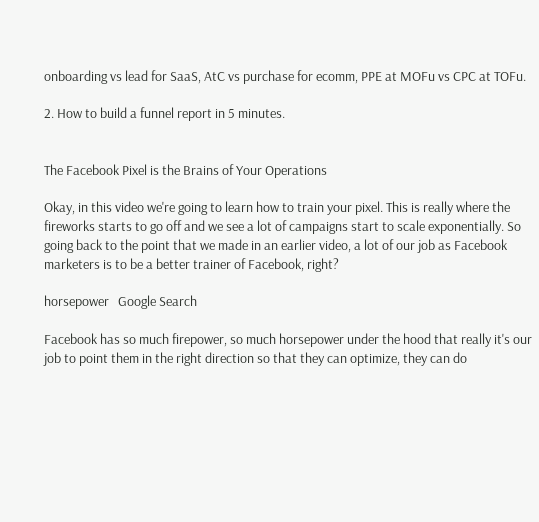onboarding vs lead for SaaS, AtC vs purchase for ecomm, PPE at MOFu vs CPC at TOFu.

2. How to build a funnel report in 5 minutes.


The Facebook Pixel is the Brains of Your Operations

Okay, in this video we're going to learn how to train your pixel. This is really where the fireworks starts to go off and we see a lot of campaigns start to scale exponentially. So going back to the point that we made in an earlier video, a lot of our job as Facebook marketers is to be a better trainer of Facebook, right?

horsepower   Google Search

Facebook has so much firepower, so much horsepower under the hood that really it's our job to point them in the right direction so that they can optimize, they can do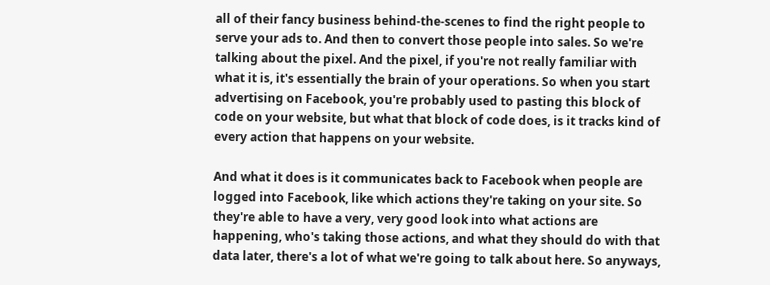all of their fancy business behind-the-scenes to find the right people to serve your ads to. And then to convert those people into sales. So we're talking about the pixel. And the pixel, if you're not really familiar with what it is, it's essentially the brain of your operations. So when you start advertising on Facebook, you're probably used to pasting this block of code on your website, but what that block of code does, is it tracks kind of every action that happens on your website.

And what it does is it communicates back to Facebook when people are logged into Facebook, like which actions they're taking on your site. So they're able to have a very, very good look into what actions are happening, who's taking those actions, and what they should do with that data later, there's a lot of what we're going to talk about here. So anyways,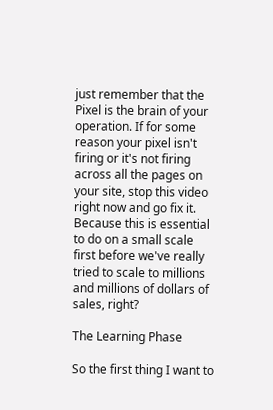just remember that the Pixel is the brain of your operation. If for some reason your pixel isn't firing or it's not firing across all the pages on your site, stop this video right now and go fix it. Because this is essential to do on a small scale first before we've really tried to scale to millions and millions of dollars of sales, right?

The Learning Phase

So the first thing I want to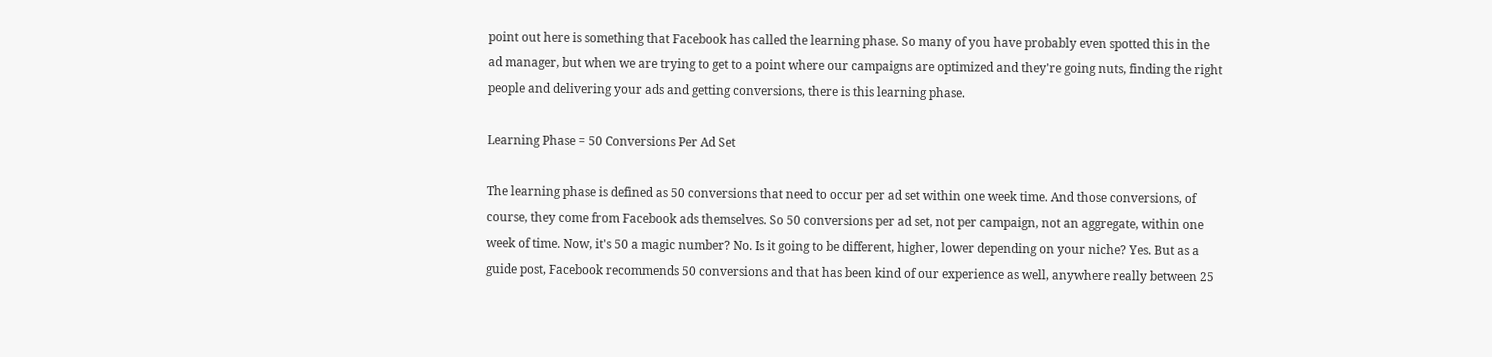point out here is something that Facebook has called the learning phase. So many of you have probably even spotted this in the ad manager, but when we are trying to get to a point where our campaigns are optimized and they're going nuts, finding the right people and delivering your ads and getting conversions, there is this learning phase.

Learning Phase = 50 Conversions Per Ad Set

The learning phase is defined as 50 conversions that need to occur per ad set within one week time. And those conversions, of course, they come from Facebook ads themselves. So 50 conversions per ad set, not per campaign, not an aggregate, within one week of time. Now, it's 50 a magic number? No. Is it going to be different, higher, lower depending on your niche? Yes. But as a guide post, Facebook recommends 50 conversions and that has been kind of our experience as well, anywhere really between 25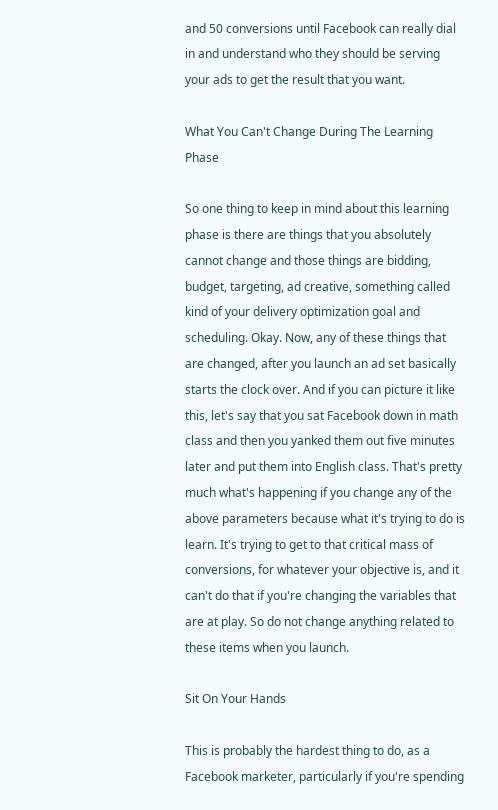and 50 conversions until Facebook can really dial in and understand who they should be serving your ads to get the result that you want.

What You Can't Change During The Learning Phase

So one thing to keep in mind about this learning phase is there are things that you absolutely cannot change and those things are bidding, budget, targeting, ad creative, something called kind of your delivery optimization goal and scheduling. Okay. Now, any of these things that are changed, after you launch an ad set basically starts the clock over. And if you can picture it like this, let's say that you sat Facebook down in math class and then you yanked them out five minutes later and put them into English class. That's pretty much what's happening if you change any of the above parameters because what it's trying to do is learn. It's trying to get to that critical mass of conversions, for whatever your objective is, and it can't do that if you're changing the variables that are at play. So do not change anything related to these items when you launch.

Sit On Your Hands

This is probably the hardest thing to do, as a Facebook marketer, particularly if you're spending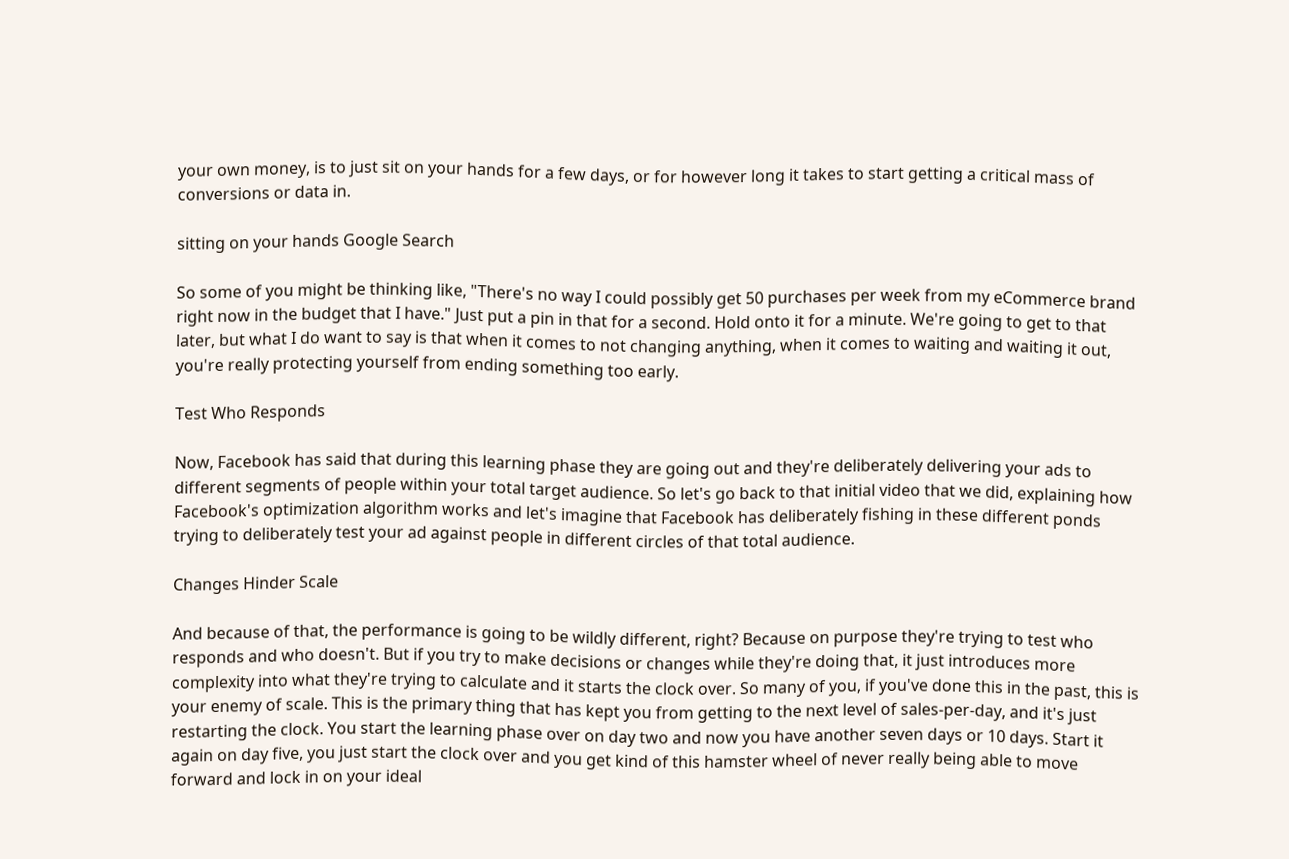your own money, is to just sit on your hands for a few days, or for however long it takes to start getting a critical mass of conversions or data in.

sitting on your hands Google Search

So some of you might be thinking like, "There's no way I could possibly get 50 purchases per week from my eCommerce brand right now in the budget that I have." Just put a pin in that for a second. Hold onto it for a minute. We're going to get to that later, but what I do want to say is that when it comes to not changing anything, when it comes to waiting and waiting it out, you're really protecting yourself from ending something too early.

Test Who Responds

Now, Facebook has said that during this learning phase they are going out and they're deliberately delivering your ads to different segments of people within your total target audience. So let's go back to that initial video that we did, explaining how Facebook's optimization algorithm works and let's imagine that Facebook has deliberately fishing in these different ponds trying to deliberately test your ad against people in different circles of that total audience.

Changes Hinder Scale

And because of that, the performance is going to be wildly different, right? Because on purpose they're trying to test who responds and who doesn't. But if you try to make decisions or changes while they're doing that, it just introduces more complexity into what they're trying to calculate and it starts the clock over. So many of you, if you've done this in the past, this is your enemy of scale. This is the primary thing that has kept you from getting to the next level of sales-per-day, and it's just restarting the clock. You start the learning phase over on day two and now you have another seven days or 10 days. Start it again on day five, you just start the clock over and you get kind of this hamster wheel of never really being able to move forward and lock in on your ideal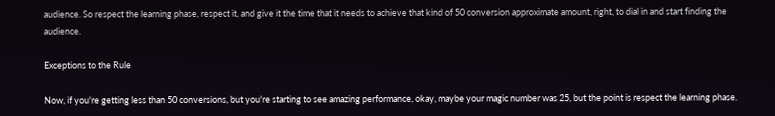audience. So respect the learning phase, respect it, and give it the time that it needs to achieve that kind of 50 conversion approximate amount, right, to dial in and start finding the audience.

Exceptions to the Rule

Now, if you're getting less than 50 conversions, but you're starting to see amazing performance, okay, maybe your magic number was 25, but the point is respect the learning phase.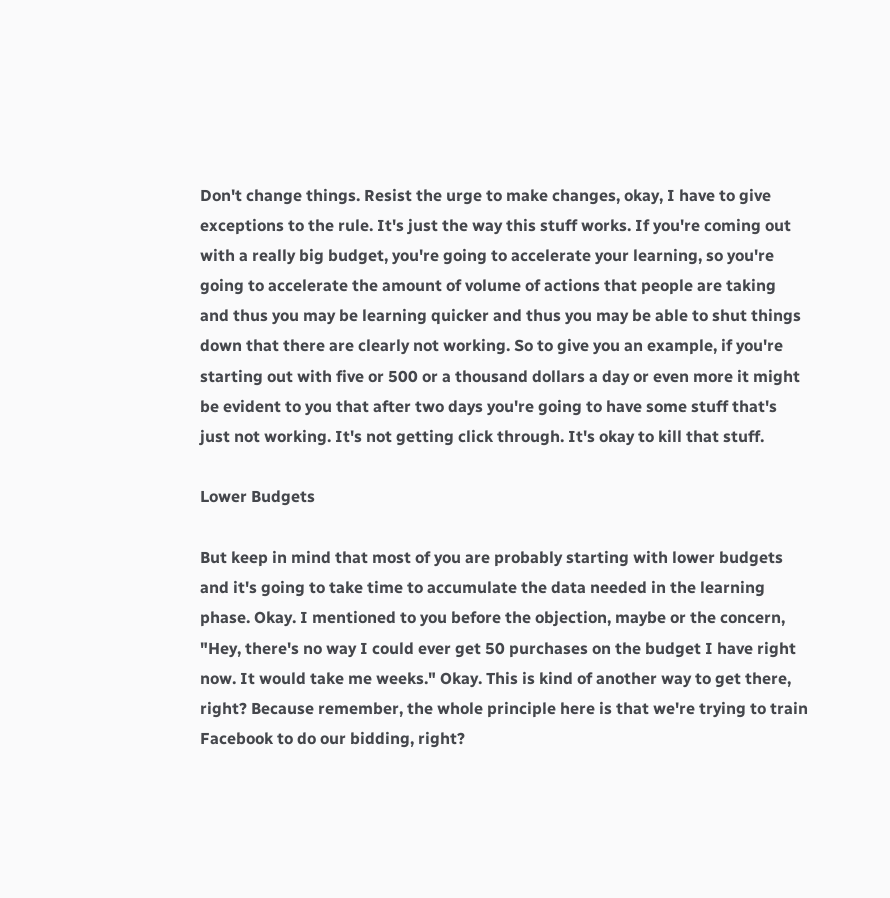Don't change things. Resist the urge to make changes, okay, I have to give exceptions to the rule. It's just the way this stuff works. If you're coming out with a really big budget, you're going to accelerate your learning, so you're going to accelerate the amount of volume of actions that people are taking and thus you may be learning quicker and thus you may be able to shut things down that there are clearly not working. So to give you an example, if you're starting out with five or 500 or a thousand dollars a day or even more it might be evident to you that after two days you're going to have some stuff that's just not working. It's not getting click through. It's okay to kill that stuff.

Lower Budgets

But keep in mind that most of you are probably starting with lower budgets and it's going to take time to accumulate the data needed in the learning phase. Okay. I mentioned to you before the objection, maybe or the concern, "Hey, there's no way I could ever get 50 purchases on the budget I have right now. It would take me weeks." Okay. This is kind of another way to get there, right? Because remember, the whole principle here is that we're trying to train Facebook to do our bidding, right?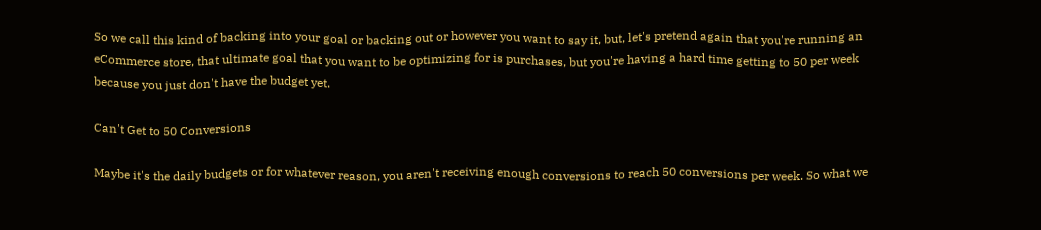So we call this kind of backing into your goal or backing out or however you want to say it, but, let's pretend again that you're running an eCommerce store, that ultimate goal that you want to be optimizing for is purchases, but you're having a hard time getting to 50 per week because you just don't have the budget yet.

Can't Get to 50 Conversions

Maybe it's the daily budgets or for whatever reason, you aren't receiving enough conversions to reach 50 conversions per week. So what we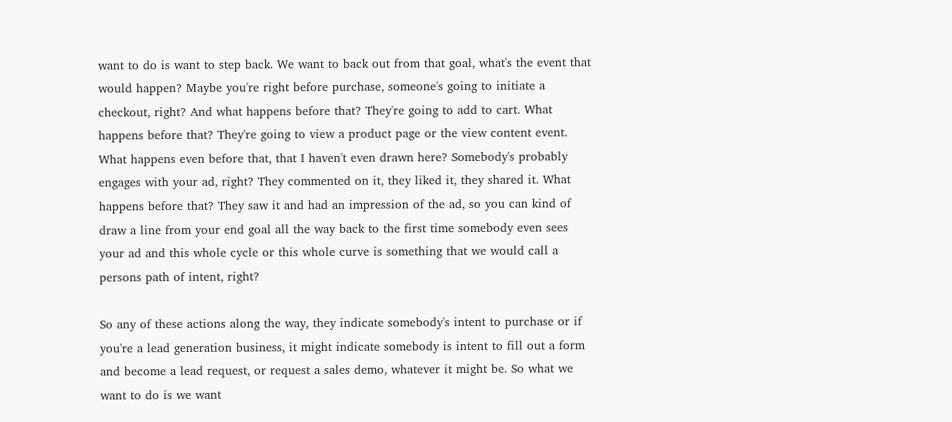want to do is want to step back. We want to back out from that goal, what's the event that would happen? Maybe you're right before purchase, someone's going to initiate a checkout, right? And what happens before that? They're going to add to cart. What happens before that? They're going to view a product page or the view content event. What happens even before that, that I haven't even drawn here? Somebody's probably engages with your ad, right? They commented on it, they liked it, they shared it. What happens before that? They saw it and had an impression of the ad, so you can kind of draw a line from your end goal all the way back to the first time somebody even sees your ad and this whole cycle or this whole curve is something that we would call a persons path of intent, right?

So any of these actions along the way, they indicate somebody's intent to purchase or if you're a lead generation business, it might indicate somebody is intent to fill out a form and become a lead request, or request a sales demo, whatever it might be. So what we want to do is we want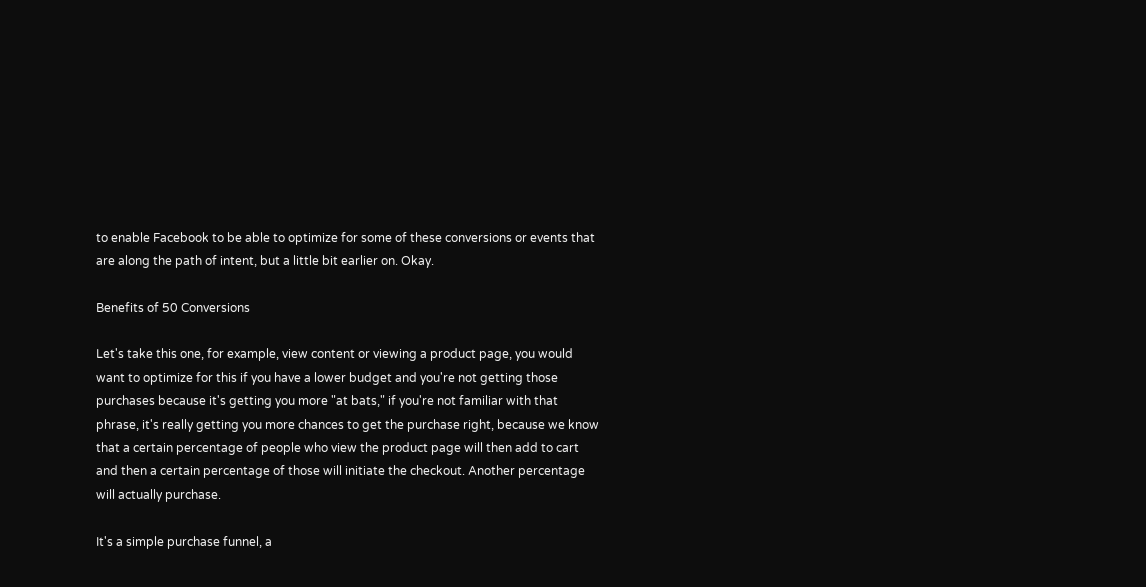to enable Facebook to be able to optimize for some of these conversions or events that are along the path of intent, but a little bit earlier on. Okay.

Benefits of 50 Conversions

Let's take this one, for example, view content or viewing a product page, you would want to optimize for this if you have a lower budget and you're not getting those purchases because it's getting you more "at bats," if you're not familiar with that phrase, it's really getting you more chances to get the purchase right, because we know that a certain percentage of people who view the product page will then add to cart and then a certain percentage of those will initiate the checkout. Another percentage will actually purchase.

It's a simple purchase funnel, a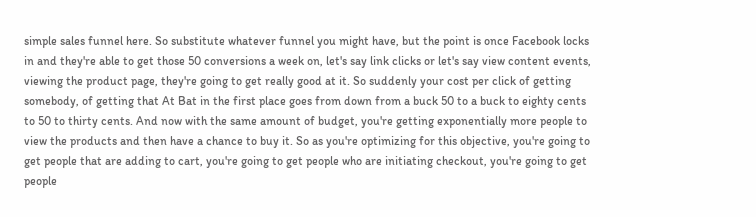simple sales funnel here. So substitute whatever funnel you might have, but the point is once Facebook locks in and they're able to get those 50 conversions a week on, let's say link clicks or let's say view content events, viewing the product page, they're going to get really good at it. So suddenly your cost per click of getting somebody, of getting that At Bat in the first place goes from down from a buck 50 to a buck to eighty cents to 50 to thirty cents. And now with the same amount of budget, you're getting exponentially more people to view the products and then have a chance to buy it. So as you're optimizing for this objective, you're going to get people that are adding to cart, you're going to get people who are initiating checkout, you're going to get people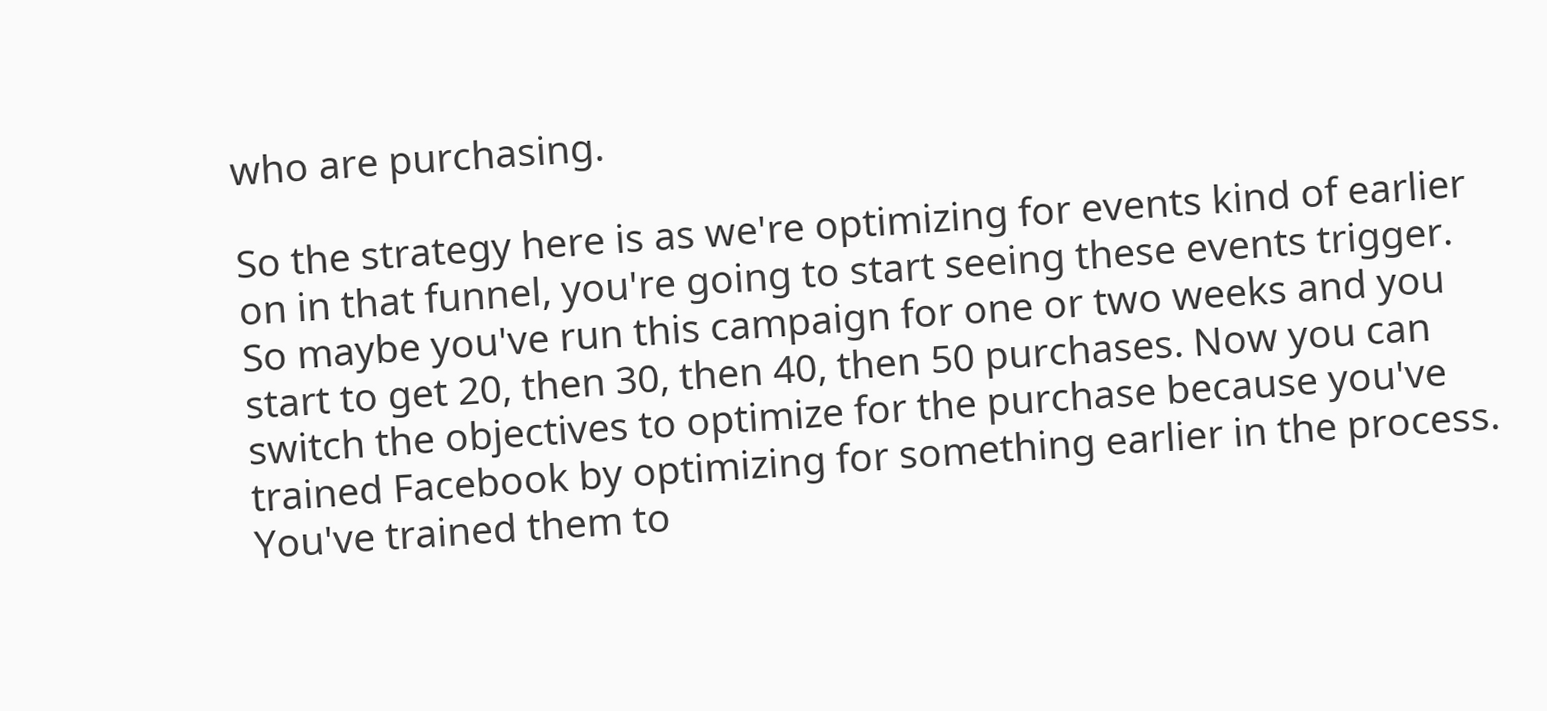who are purchasing.

So the strategy here is as we're optimizing for events kind of earlier on in that funnel, you're going to start seeing these events trigger. So maybe you've run this campaign for one or two weeks and you start to get 20, then 30, then 40, then 50 purchases. Now you can switch the objectives to optimize for the purchase because you've trained Facebook by optimizing for something earlier in the process. You've trained them to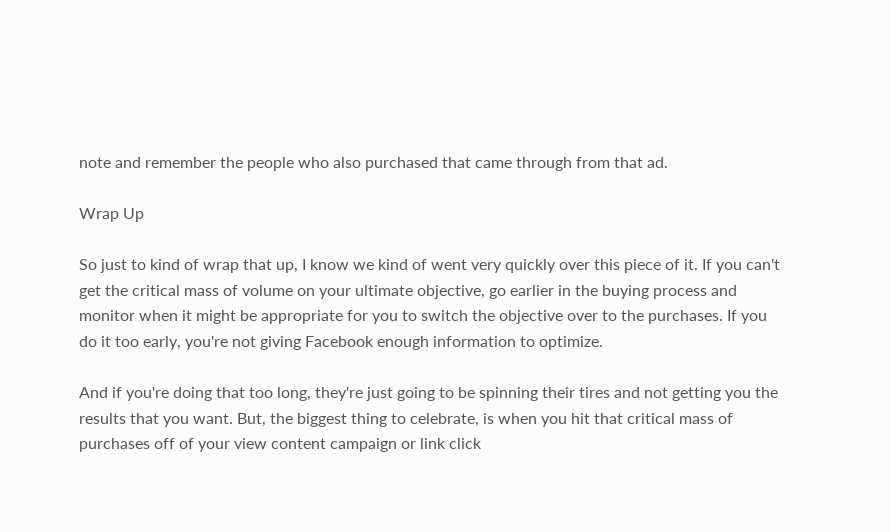note and remember the people who also purchased that came through from that ad.

Wrap Up

So just to kind of wrap that up, I know we kind of went very quickly over this piece of it. If you can't get the critical mass of volume on your ultimate objective, go earlier in the buying process and monitor when it might be appropriate for you to switch the objective over to the purchases. If you do it too early, you're not giving Facebook enough information to optimize.

And if you're doing that too long, they're just going to be spinning their tires and not getting you the results that you want. But, the biggest thing to celebrate, is when you hit that critical mass of purchases off of your view content campaign or link click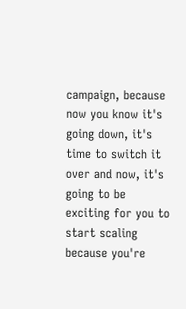campaign, because now you know it's going down, it's time to switch it over and now, it's going to be exciting for you to start scaling because you're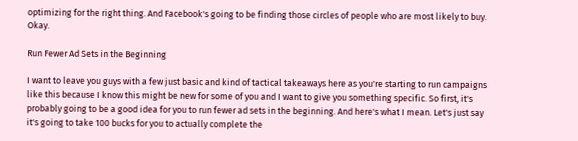optimizing for the right thing. And Facebook's going to be finding those circles of people who are most likely to buy. Okay.

Run Fewer Ad Sets in the Beginning

I want to leave you guys with a few just basic and kind of tactical takeaways here as you're starting to run campaigns like this because I know this might be new for some of you and I want to give you something specific. So first, it's probably going to be a good idea for you to run fewer ad sets in the beginning. And here's what I mean. Let's just say it's going to take 100 bucks for you to actually complete the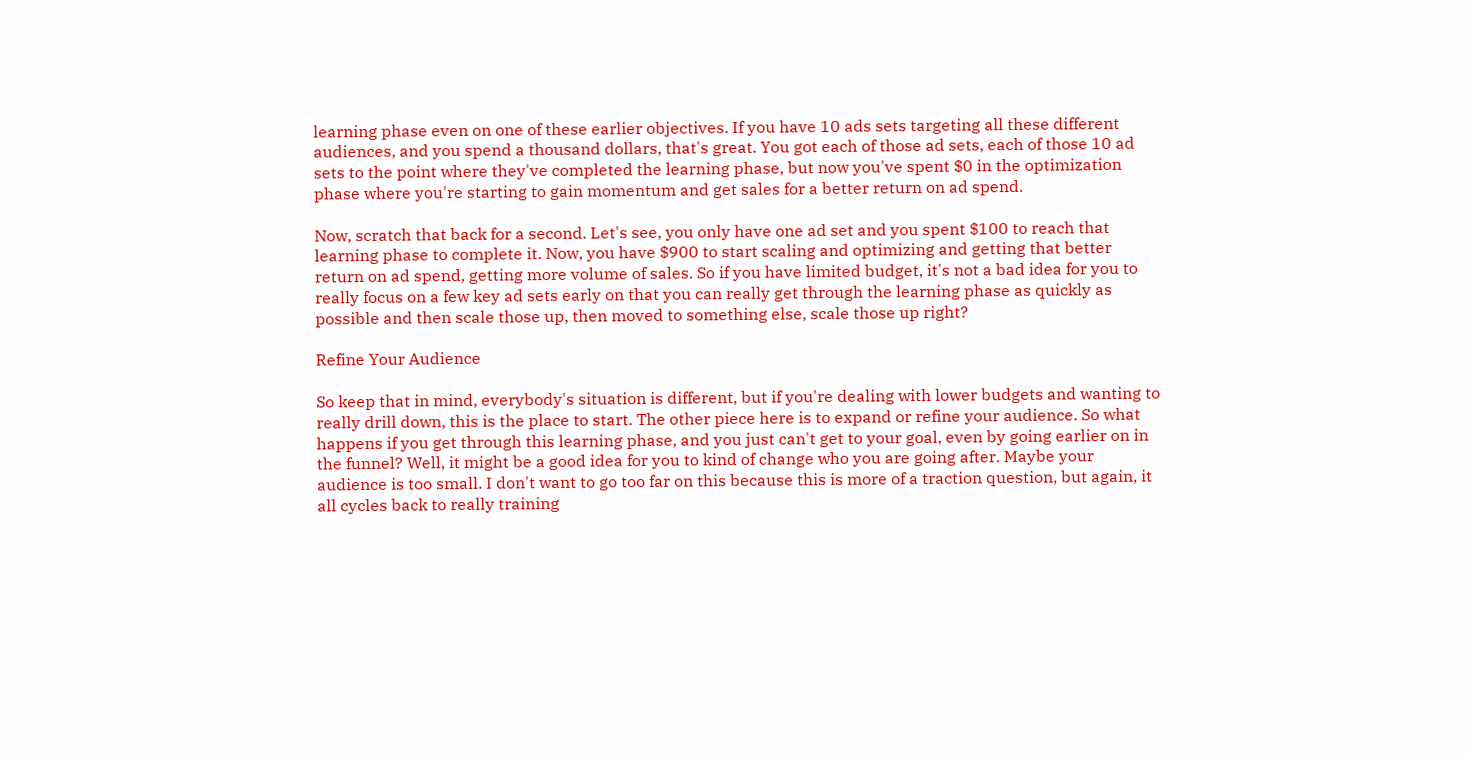learning phase even on one of these earlier objectives. If you have 10 ads sets targeting all these different audiences, and you spend a thousand dollars, that's great. You got each of those ad sets, each of those 10 ad sets to the point where they've completed the learning phase, but now you've spent $0 in the optimization phase where you're starting to gain momentum and get sales for a better return on ad spend.

Now, scratch that back for a second. Let's see, you only have one ad set and you spent $100 to reach that learning phase to complete it. Now, you have $900 to start scaling and optimizing and getting that better return on ad spend, getting more volume of sales. So if you have limited budget, it's not a bad idea for you to really focus on a few key ad sets early on that you can really get through the learning phase as quickly as possible and then scale those up, then moved to something else, scale those up right?

Refine Your Audience

So keep that in mind, everybody's situation is different, but if you're dealing with lower budgets and wanting to really drill down, this is the place to start. The other piece here is to expand or refine your audience. So what happens if you get through this learning phase, and you just can't get to your goal, even by going earlier on in the funnel? Well, it might be a good idea for you to kind of change who you are going after. Maybe your audience is too small. I don't want to go too far on this because this is more of a traction question, but again, it all cycles back to really training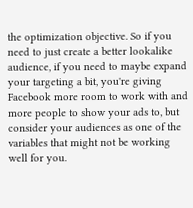the optimization objective. So if you need to just create a better lookalike audience, if you need to maybe expand your targeting a bit, you're giving Facebook more room to work with and more people to show your ads to, but consider your audiences as one of the variables that might not be working well for you.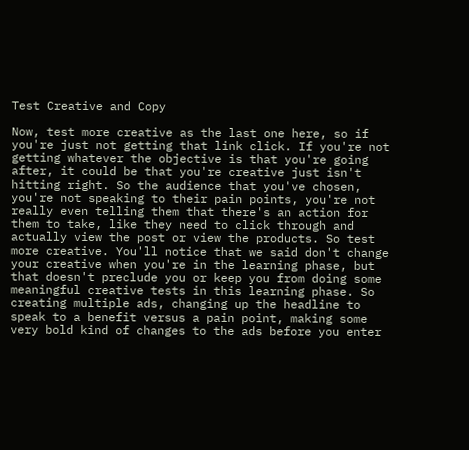Test Creative and Copy

Now, test more creative as the last one here, so if you're just not getting that link click. If you're not getting whatever the objective is that you're going after, it could be that you're creative just isn't hitting right. So the audience that you've chosen, you're not speaking to their pain points, you're not really even telling them that there's an action for them to take, like they need to click through and actually view the post or view the products. So test more creative. You'll notice that we said don't change your creative when you're in the learning phase, but that doesn't preclude you or keep you from doing some meaningful creative tests in this learning phase. So creating multiple ads, changing up the headline to speak to a benefit versus a pain point, making some very bold kind of changes to the ads before you enter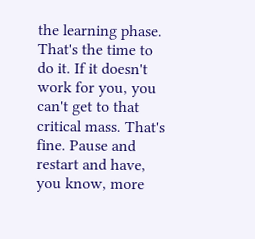the learning phase. That's the time to do it. If it doesn't work for you, you can't get to that critical mass. That's fine. Pause and restart and have, you know, more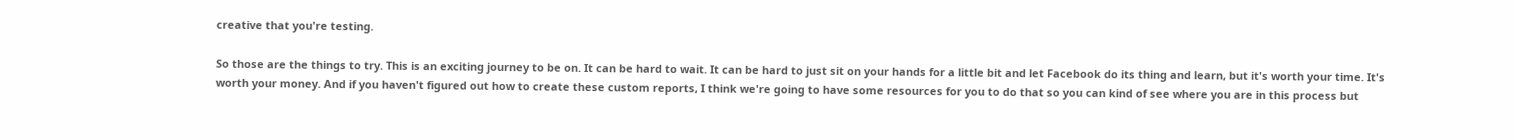creative that you're testing.

So those are the things to try. This is an exciting journey to be on. It can be hard to wait. It can be hard to just sit on your hands for a little bit and let Facebook do its thing and learn, but it's worth your time. It's worth your money. And if you haven't figured out how to create these custom reports, I think we're going to have some resources for you to do that so you can kind of see where you are in this process but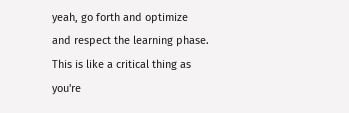yeah, go forth and optimize and respect the learning phase. This is like a critical thing as you're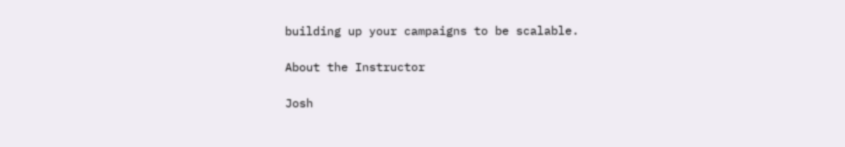building up your campaigns to be scalable.

About the Instructor

Josh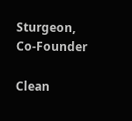Sturgeon, Co-Founder

Clean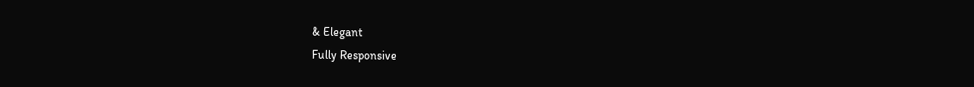& Elegant
Fully Responsive